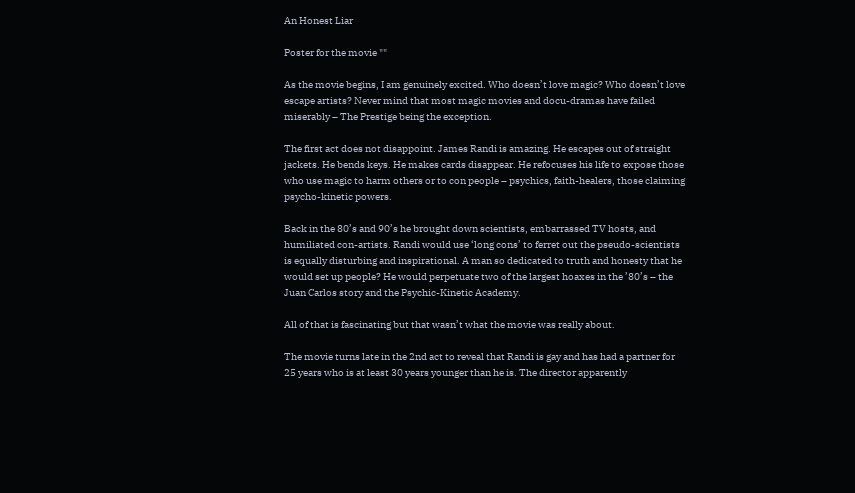An Honest Liar

Poster for the movie ""

As the movie begins, I am genuinely excited. Who doesn’t love magic? Who doesn’t love escape artists? Never mind that most magic movies and docu-dramas have failed miserably – The Prestige being the exception.

The first act does not disappoint. James Randi is amazing. He escapes out of straight jackets. He bends keys. He makes cards disappear. He refocuses his life to expose those who use magic to harm others or to con people – psychics, faith-healers, those claiming psycho-kinetic powers.

Back in the 80’s and 90’s he brought down scientists, embarrassed TV hosts, and humiliated con-artists. Randi would use ‘long cons’ to ferret out the pseudo-scientists is equally disturbing and inspirational. A man so dedicated to truth and honesty that he would set up people? He would perpetuate two of the largest hoaxes in the ’80’s – the Juan Carlos story and the Psychic-Kinetic Academy.

All of that is fascinating but that wasn’t what the movie was really about.

The movie turns late in the 2nd act to reveal that Randi is gay and has had a partner for 25 years who is at least 30 years younger than he is. The director apparently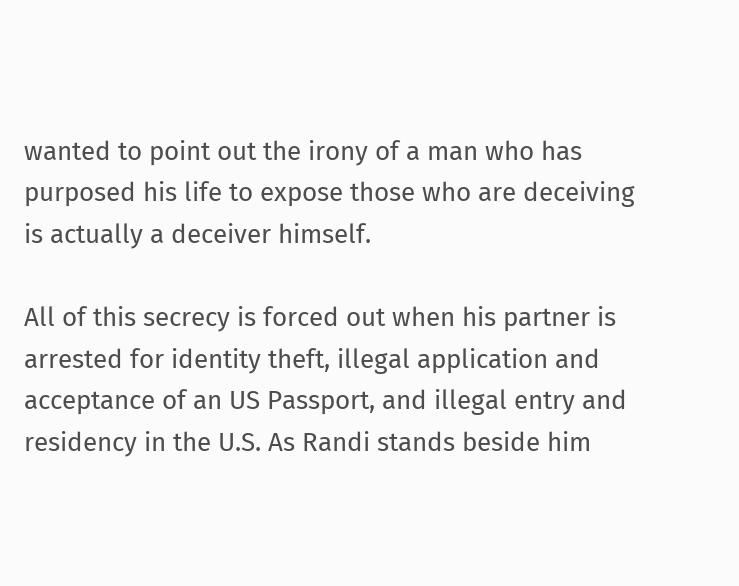wanted to point out the irony of a man who has purposed his life to expose those who are deceiving is actually a deceiver himself.

All of this secrecy is forced out when his partner is arrested for identity theft, illegal application and acceptance of an US Passport, and illegal entry and residency in the U.S. As Randi stands beside him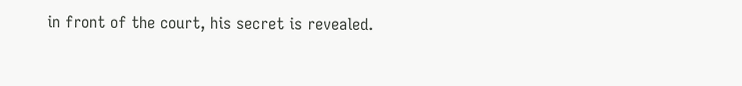in front of the court, his secret is revealed.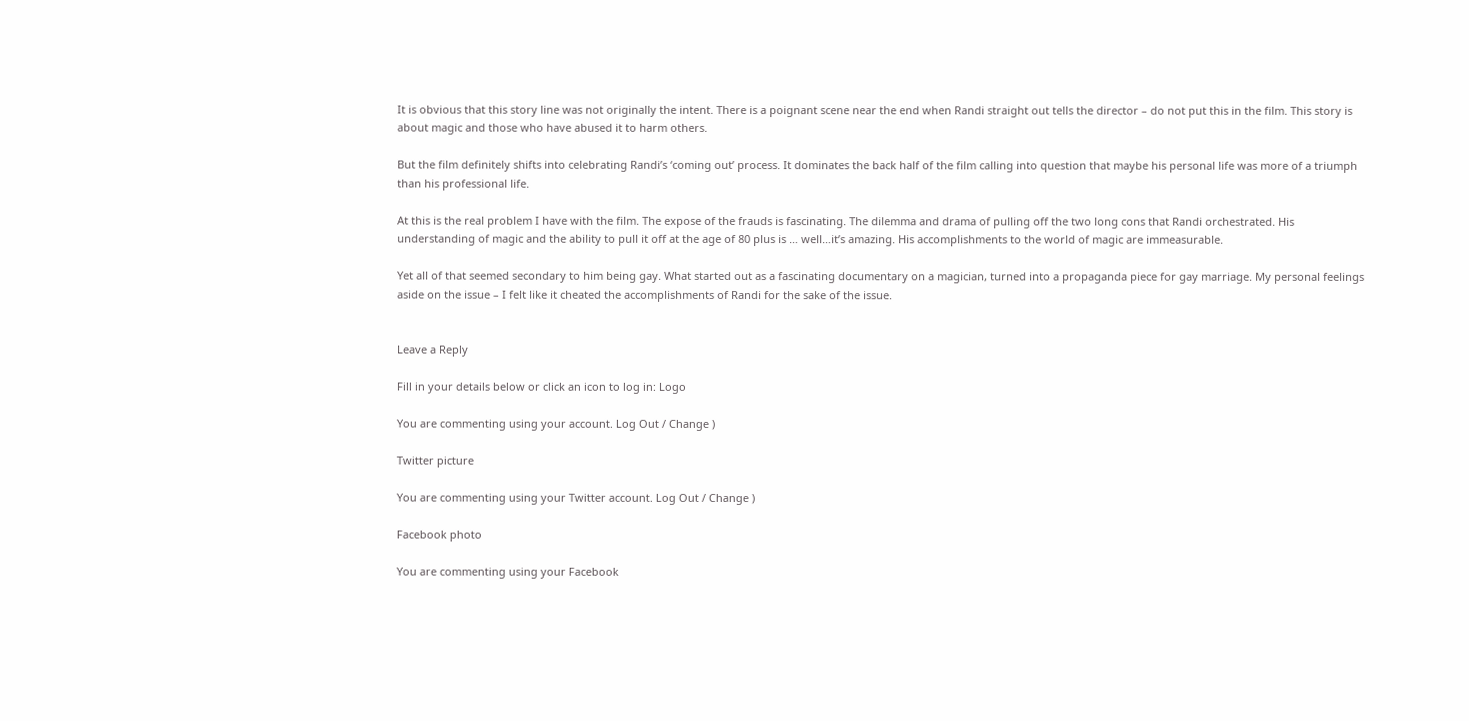It is obvious that this story line was not originally the intent. There is a poignant scene near the end when Randi straight out tells the director – do not put this in the film. This story is about magic and those who have abused it to harm others.

But the film definitely shifts into celebrating Randi’s ‘coming out’ process. It dominates the back half of the film calling into question that maybe his personal life was more of a triumph than his professional life.

At this is the real problem I have with the film. The expose of the frauds is fascinating. The dilemma and drama of pulling off the two long cons that Randi orchestrated. His understanding of magic and the ability to pull it off at the age of 80 plus is … well…it’s amazing. His accomplishments to the world of magic are immeasurable.

Yet all of that seemed secondary to him being gay. What started out as a fascinating documentary on a magician, turned into a propaganda piece for gay marriage. My personal feelings aside on the issue – I felt like it cheated the accomplishments of Randi for the sake of the issue.


Leave a Reply

Fill in your details below or click an icon to log in: Logo

You are commenting using your account. Log Out / Change )

Twitter picture

You are commenting using your Twitter account. Log Out / Change )

Facebook photo

You are commenting using your Facebook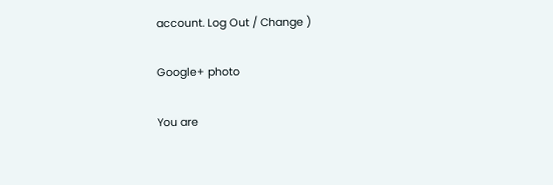account. Log Out / Change )

Google+ photo

You are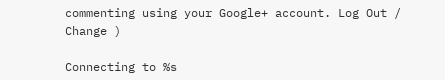commenting using your Google+ account. Log Out / Change )

Connecting to %s